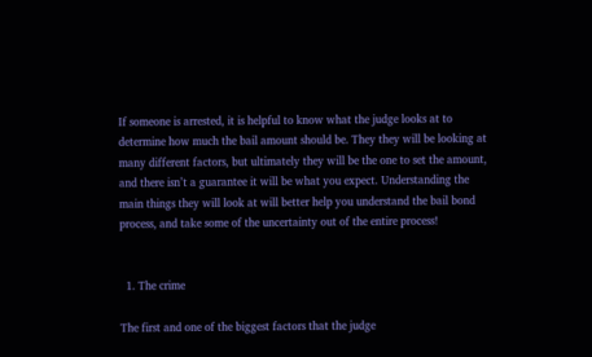If someone is arrested, it is helpful to know what the judge looks at to determine how much the bail amount should be. They they will be looking at many different factors, but ultimately they will be the one to set the amount, and there isn’t a guarantee it will be what you expect. Understanding the main things they will look at will better help you understand the bail bond process, and take some of the uncertainty out of the entire process!


  1. The crime

The first and one of the biggest factors that the judge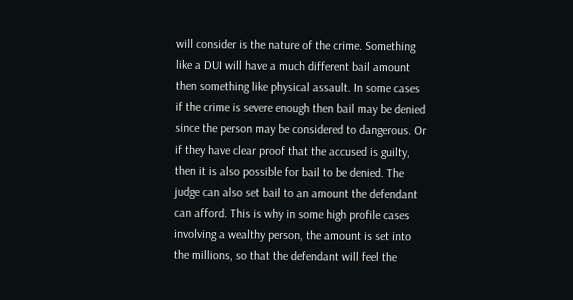will consider is the nature of the crime. Something like a DUI will have a much different bail amount then something like physical assault. In some cases if the crime is severe enough then bail may be denied since the person may be considered to dangerous. Or if they have clear proof that the accused is guilty, then it is also possible for bail to be denied. The judge can also set bail to an amount the defendant can afford. This is why in some high profile cases involving a wealthy person, the amount is set into the millions, so that the defendant will feel the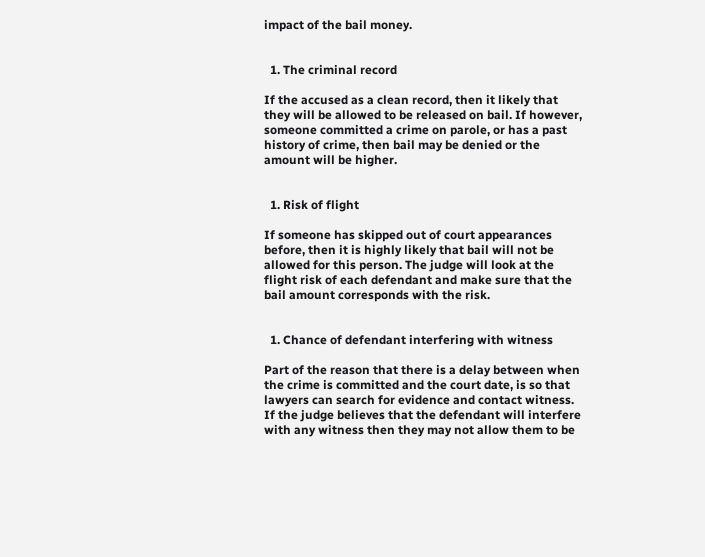impact of the bail money.


  1. The criminal record

If the accused as a clean record, then it likely that they will be allowed to be released on bail. If however, someone committed a crime on parole, or has a past history of crime, then bail may be denied or the amount will be higher.


  1. Risk of flight

If someone has skipped out of court appearances before, then it is highly likely that bail will not be allowed for this person. The judge will look at the flight risk of each defendant and make sure that the bail amount corresponds with the risk.


  1. Chance of defendant interfering with witness

Part of the reason that there is a delay between when the crime is committed and the court date, is so that lawyers can search for evidence and contact witness. If the judge believes that the defendant will interfere with any witness then they may not allow them to be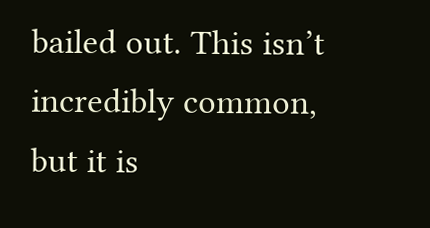bailed out. This isn’t incredibly common, but it is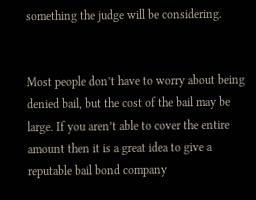something the judge will be considering.


Most people don’t have to worry about being denied bail, but the cost of the bail may be large. If you aren’t able to cover the entire amount then it is a great idea to give a reputable bail bond company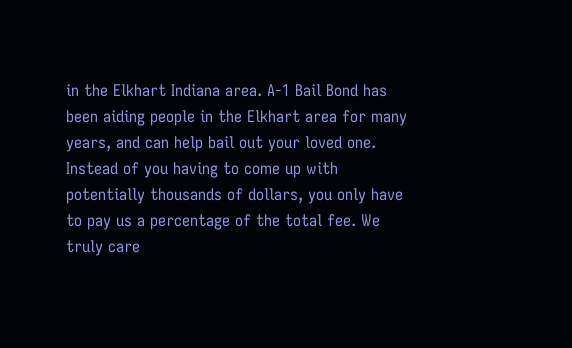in the Elkhart Indiana area. A-1 Bail Bond has been aiding people in the Elkhart area for many years, and can help bail out your loved one. Instead of you having to come up with potentially thousands of dollars, you only have to pay us a percentage of the total fee. We truly care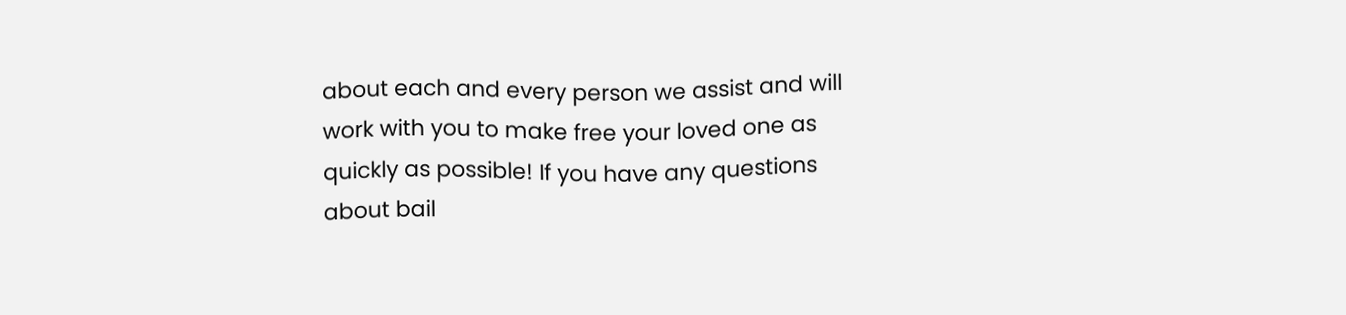about each and every person we assist and will work with you to make free your loved one as quickly as possible! If you have any questions about bail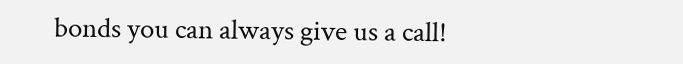bonds you can always give us a call!